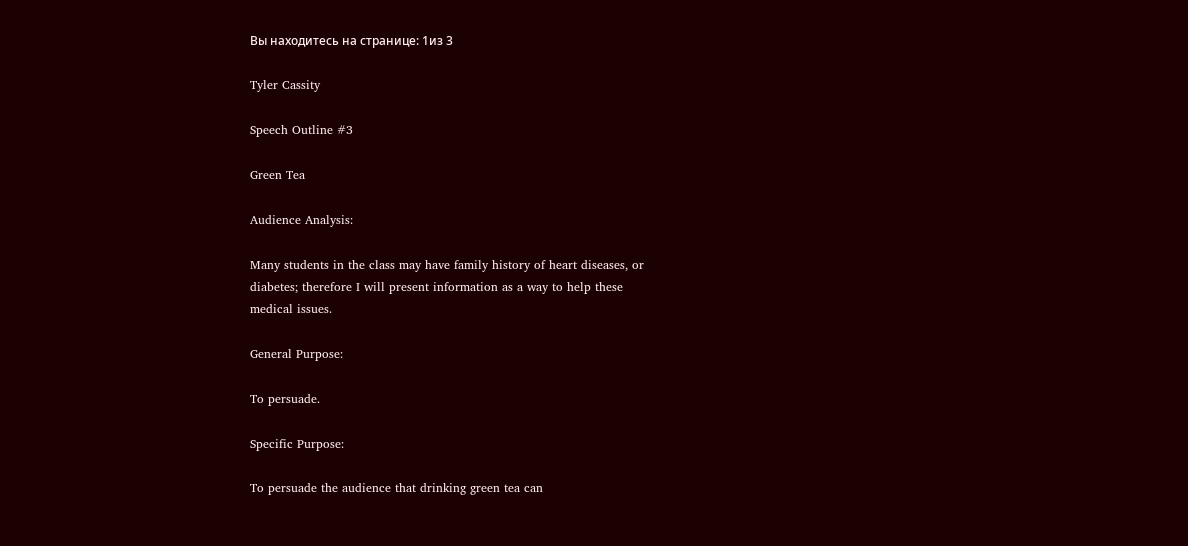Вы находитесь на странице: 1из 3

Tyler Cassity

Speech Outline #3

Green Tea

Audience Analysis:

Many students in the class may have family history of heart diseases, or
diabetes; therefore I will present information as a way to help these
medical issues.

General Purpose:

To persuade.

Specific Purpose:

To persuade the audience that drinking green tea can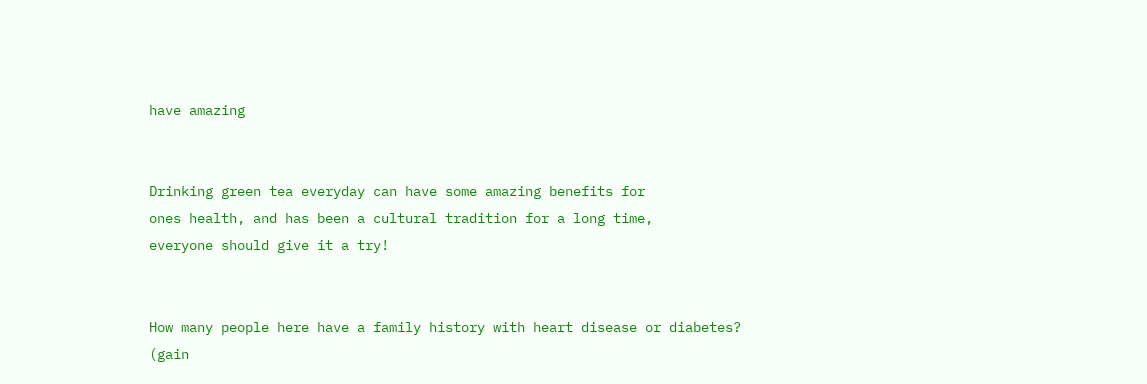have amazing


Drinking green tea everyday can have some amazing benefits for
ones health, and has been a cultural tradition for a long time,
everyone should give it a try!


How many people here have a family history with heart disease or diabetes?
(gain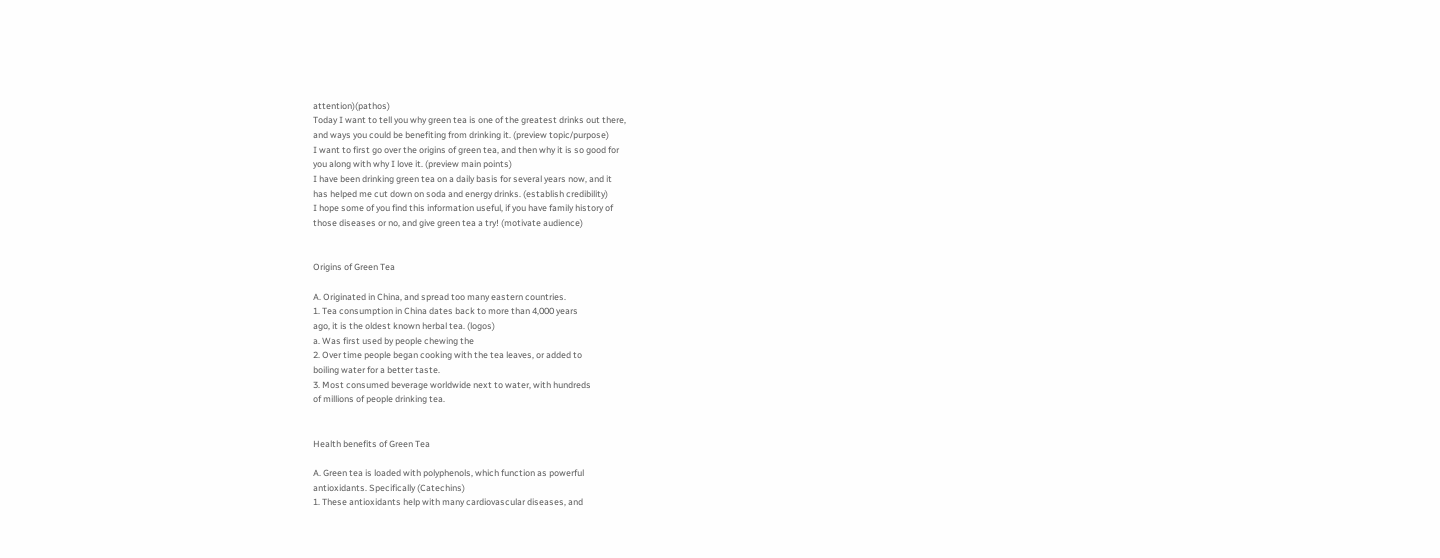attention)(pathos)
Today I want to tell you why green tea is one of the greatest drinks out there,
and ways you could be benefiting from drinking it. (preview topic/purpose)
I want to first go over the origins of green tea, and then why it is so good for
you along with why I love it. (preview main points)
I have been drinking green tea on a daily basis for several years now, and it
has helped me cut down on soda and energy drinks. (establish credibility)
I hope some of you find this information useful, if you have family history of
those diseases or no, and give green tea a try! (motivate audience)


Origins of Green Tea

A. Originated in China, and spread too many eastern countries.
1. Tea consumption in China dates back to more than 4,000 years
ago, it is the oldest known herbal tea. (logos)
a. Was first used by people chewing the
2. Over time people began cooking with the tea leaves, or added to
boiling water for a better taste.
3. Most consumed beverage worldwide next to water, with hundreds
of millions of people drinking tea.


Health benefits of Green Tea

A. Green tea is loaded with polyphenols, which function as powerful
antioxidants. Specifically (Catechins)
1. These antioxidants help with many cardiovascular diseases, and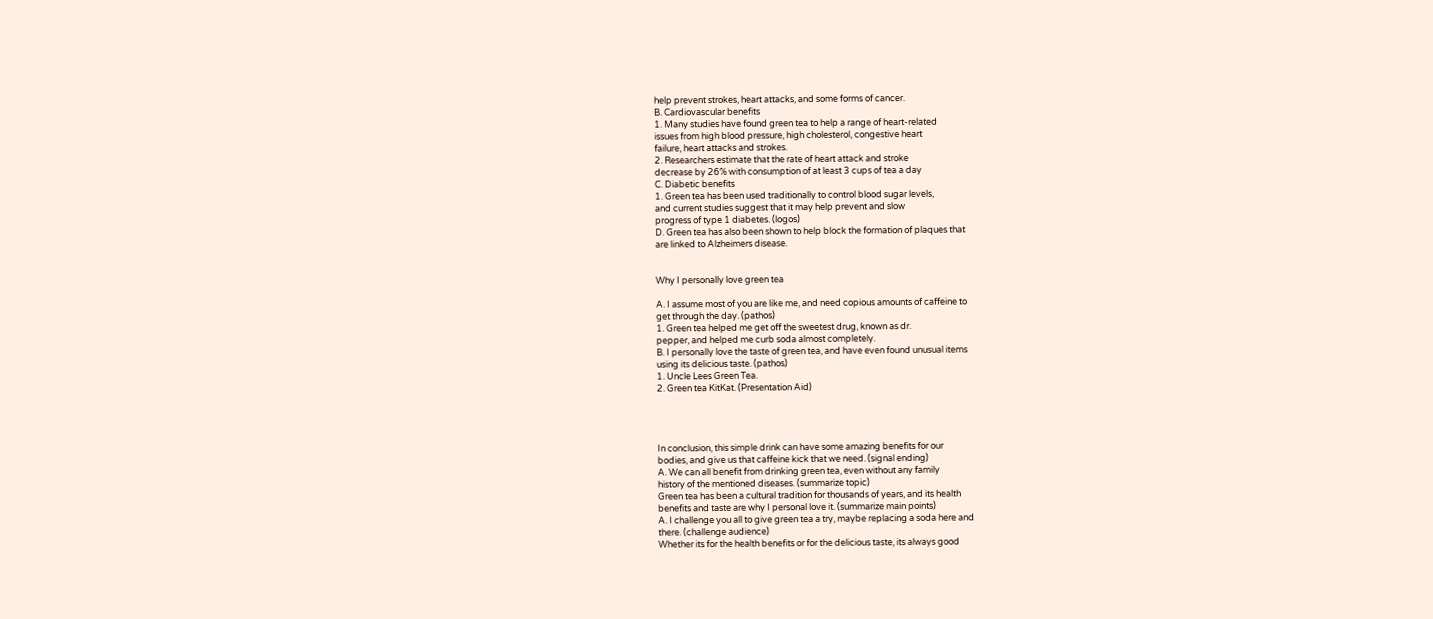help prevent strokes, heart attacks, and some forms of cancer.
B. Cardiovascular benefits
1. Many studies have found green tea to help a range of heart-related
issues from high blood pressure, high cholesterol, congestive heart
failure, heart attacks and strokes.
2. Researchers estimate that the rate of heart attack and stroke
decrease by 26% with consumption of at least 3 cups of tea a day
C. Diabetic benefits
1. Green tea has been used traditionally to control blood sugar levels,
and current studies suggest that it may help prevent and slow
progress of type 1 diabetes. (logos)
D. Green tea has also been shown to help block the formation of plaques that
are linked to Alzheimers disease.


Why I personally love green tea

A. I assume most of you are like me, and need copious amounts of caffeine to
get through the day. (pathos)
1. Green tea helped me get off the sweetest drug, known as dr.
pepper, and helped me curb soda almost completely.
B. I personally love the taste of green tea, and have even found unusual items
using its delicious taste. (pathos)
1. Uncle Lees Green Tea.
2. Green tea KitKat. (Presentation Aid)




In conclusion, this simple drink can have some amazing benefits for our
bodies, and give us that caffeine kick that we need. (signal ending)
A. We can all benefit from drinking green tea, even without any family
history of the mentioned diseases. (summarize topic)
Green tea has been a cultural tradition for thousands of years, and its health
benefits and taste are why I personal love it. (summarize main points)
A. I challenge you all to give green tea a try, maybe replacing a soda here and
there. (challenge audience)
Whether its for the health benefits or for the delicious taste, its always good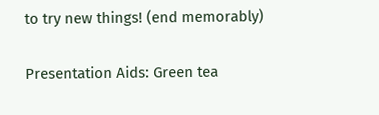to try new things! (end memorably)

Presentation Aids: Green tea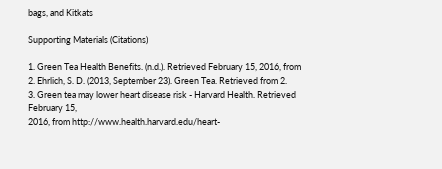bags, and Kitkats

Supporting Materials (Citations)

1. Green Tea Health Benefits. (n.d.). Retrieved February 15, 2016, from
2. Ehrlich, S. D. (2013, September 23). Green Tea. Retrieved from 2.
3. Green tea may lower heart disease risk - Harvard Health. Retrieved February 15,
2016, from http://www.health.harvard.edu/heart-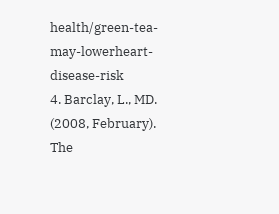health/green-tea-may-lowerheart-disease-risk
4. Barclay, L., MD. (2008, February). The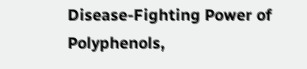Disease-Fighting Power of Polyphenols,